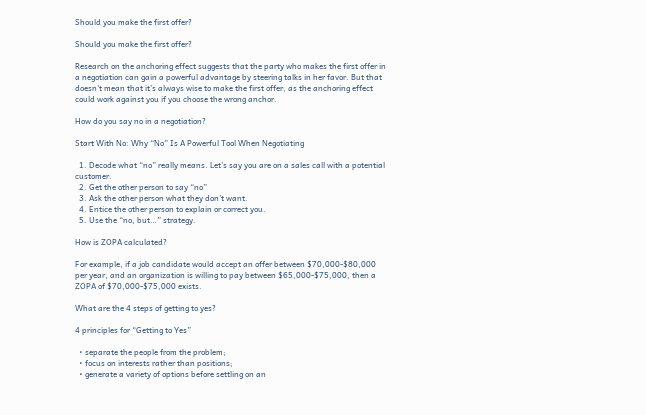Should you make the first offer?

Should you make the first offer?

Research on the anchoring effect suggests that the party who makes the first offer in a negotiation can gain a powerful advantage by steering talks in her favor. But that doesn’t mean that it’s always wise to make the first offer, as the anchoring effect could work against you if you choose the wrong anchor.

How do you say no in a negotiation?

Start With No: Why “No” Is A Powerful Tool When Negotiating

  1. Decode what “no” really means. Let’s say you are on a sales call with a potential customer.
  2. Get the other person to say “no”
  3. Ask the other person what they don’t want.
  4. Entice the other person to explain or correct you.
  5. Use the “no, but…” strategy.

How is ZOPA calculated?

For example, if a job candidate would accept an offer between $70,000-$80,000 per year, and an organization is willing to pay between $65,000-$75,000, then a ZOPA of $70,000-$75,000 exists.

What are the 4 steps of getting to yes?

4 principles for “Getting to Yes”

  • separate the people from the problem;
  • focus on interests rather than positions;
  • generate a variety of options before settling on an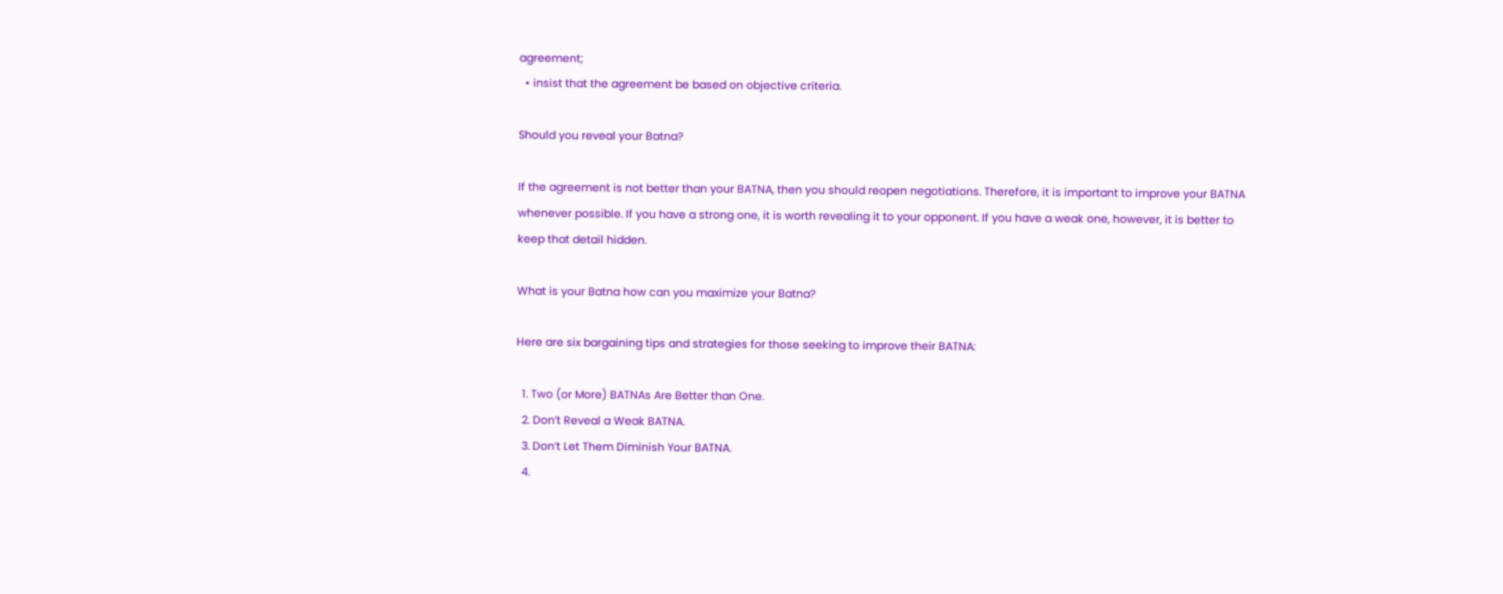agreement;
  • insist that the agreement be based on objective criteria.

Should you reveal your Batna?

If the agreement is not better than your BATNA, then you should reopen negotiations. Therefore, it is important to improve your BATNA whenever possible. If you have a strong one, it is worth revealing it to your opponent. If you have a weak one, however, it is better to keep that detail hidden.

What is your Batna how can you maximize your Batna?

Here are six bargaining tips and strategies for those seeking to improve their BATNA:

  1. Two (or More) BATNAs Are Better than One.
  2. Don’t Reveal a Weak BATNA.
  3. Don’t Let Them Diminish Your BATNA.
  4.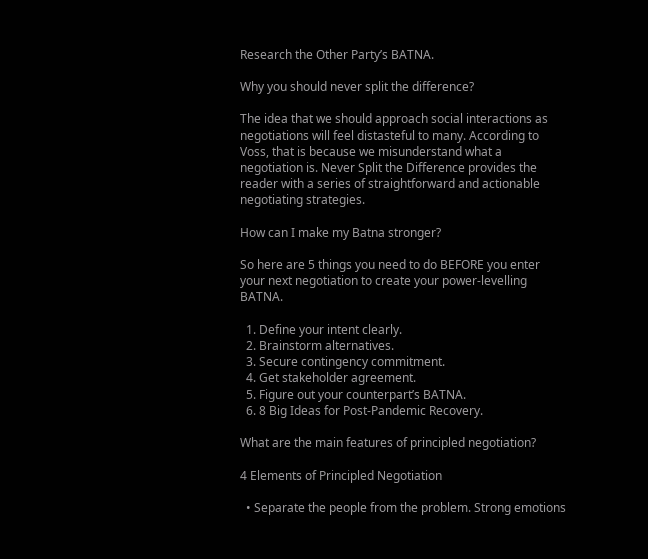Research the Other Party’s BATNA.

Why you should never split the difference?

The idea that we should approach social interactions as negotiations will feel distasteful to many. According to Voss, that is because we misunderstand what a negotiation is. Never Split the Difference provides the reader with a series of straightforward and actionable negotiating strategies.

How can I make my Batna stronger?

So here are 5 things you need to do BEFORE you enter your next negotiation to create your power-levelling BATNA.

  1. Define your intent clearly.
  2. Brainstorm alternatives.
  3. Secure contingency commitment.
  4. Get stakeholder agreement.
  5. Figure out your counterpart’s BATNA.
  6. 8 Big Ideas for Post-Pandemic Recovery.

What are the main features of principled negotiation?

4 Elements of Principled Negotiation

  • Separate the people from the problem. Strong emotions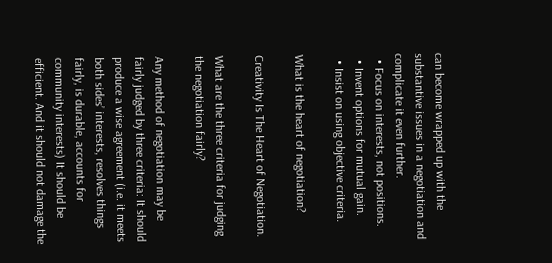can become wrapped up with the substantive issues in a negotiation and complicate it even further.
  • Focus on interests, not positions.
  • Invent options for mutual gain.
  • Insist on using objective criteria.

What is the heart of negotiation?

Creativity Is The Heart of Negotiation.

What are the three criteria for judging the negotiation fairly?

Any method of negotiation may be fairly judged by three criteria: It should produce a wise agreement (i.e. it meets both sides’ interests, resolves things fairly, is durable, accounts for community interests) It should be efficient. And it should not damage the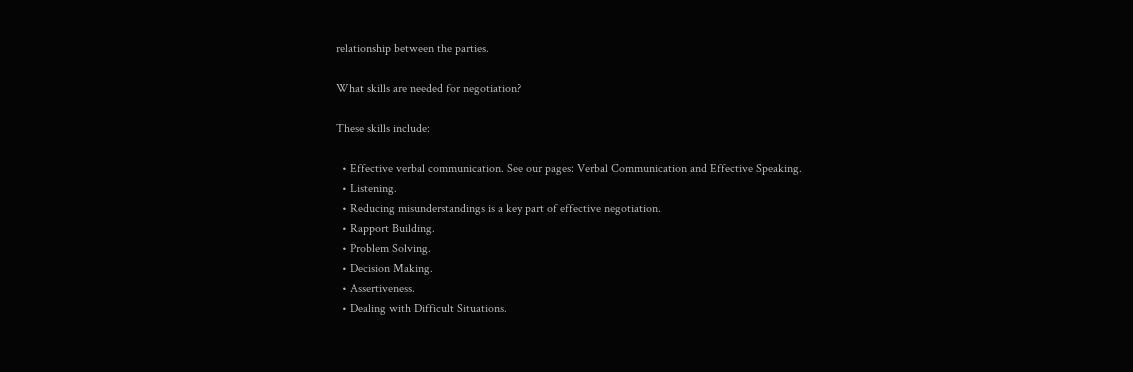relationship between the parties.

What skills are needed for negotiation?

These skills include:

  • Effective verbal communication. See our pages: Verbal Communication and Effective Speaking.
  • Listening.
  • Reducing misunderstandings is a key part of effective negotiation.
  • Rapport Building.
  • Problem Solving.
  • Decision Making.
  • Assertiveness.
  • Dealing with Difficult Situations.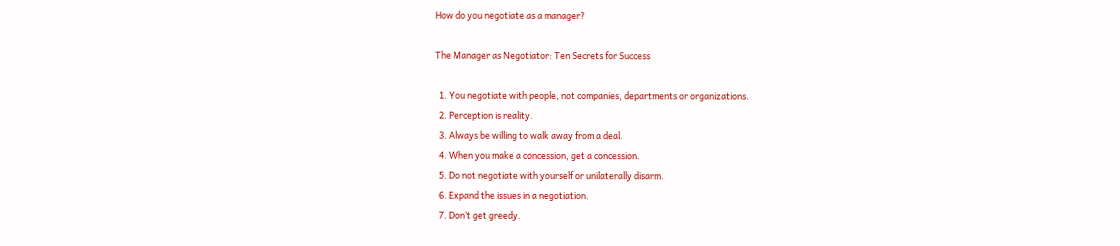How do you negotiate as a manager?

The Manager as Negotiator: Ten Secrets for Success

  1. You negotiate with people, not companies, departments or organizations.
  2. Perception is reality.
  3. Always be willing to walk away from a deal.
  4. When you make a concession, get a concession.
  5. Do not negotiate with yourself or unilaterally disarm.
  6. Expand the issues in a negotiation.
  7. Don’t get greedy.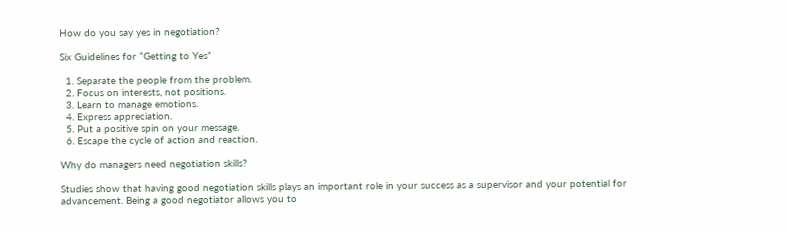How do you say yes in negotiation?

Six Guidelines for “Getting to Yes”

  1. Separate the people from the problem.
  2. Focus on interests, not positions.
  3. Learn to manage emotions.
  4. Express appreciation.
  5. Put a positive spin on your message.
  6. Escape the cycle of action and reaction.

Why do managers need negotiation skills?

Studies show that having good negotiation skills plays an important role in your success as a supervisor and your potential for advancement. Being a good negotiator allows you to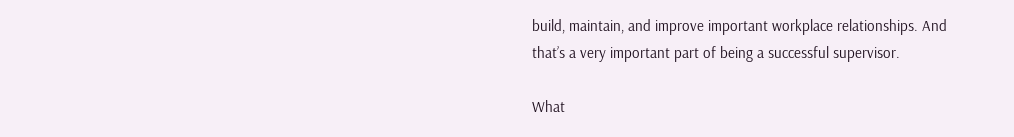build, maintain, and improve important workplace relationships. And that’s a very important part of being a successful supervisor.

What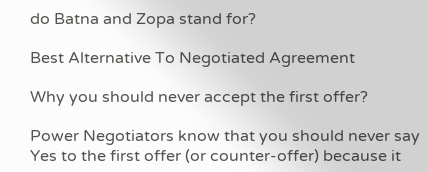do Batna and Zopa stand for?

Best Alternative To Negotiated Agreement

Why you should never accept the first offer?

Power Negotiators know that you should never say Yes to the first offer (or counter-offer) because it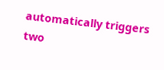automatically triggers two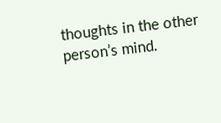thoughts in the other person’s mind.